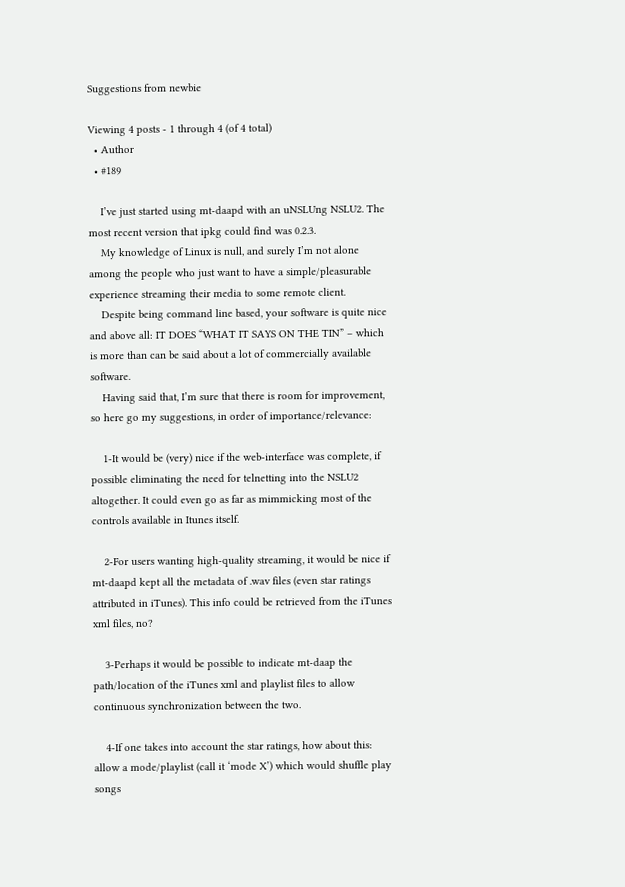Suggestions from newbie

Viewing 4 posts - 1 through 4 (of 4 total)
  • Author
  • #189

    I’ve just started using mt-daapd with an uNSLUng NSLU2. The most recent version that ipkg could find was 0.2.3.
    My knowledge of Linux is null, and surely I’m not alone among the people who just want to have a simple/pleasurable experience streaming their media to some remote client.
    Despite being command line based, your software is quite nice and above all: IT DOES “WHAT IT SAYS ON THE TIN” – which is more than can be said about a lot of commercially available software.
    Having said that, I’m sure that there is room for improvement, so here go my suggestions, in order of importance/relevance:

    1-It would be (very) nice if the web-interface was complete, if possible eliminating the need for telnetting into the NSLU2 altogether. It could even go as far as mimmicking most of the controls available in Itunes itself.

    2-For users wanting high-quality streaming, it would be nice if mt-daapd kept all the metadata of .wav files (even star ratings attributed in iTunes). This info could be retrieved from the iTunes xml files, no?

    3-Perhaps it would be possible to indicate mt-daap the path/location of the iTunes xml and playlist files to allow continuous synchronization between the two.

    4-If one takes into account the star ratings, how about this: allow a mode/playlist (call it ‘mode X’) which would shuffle play songs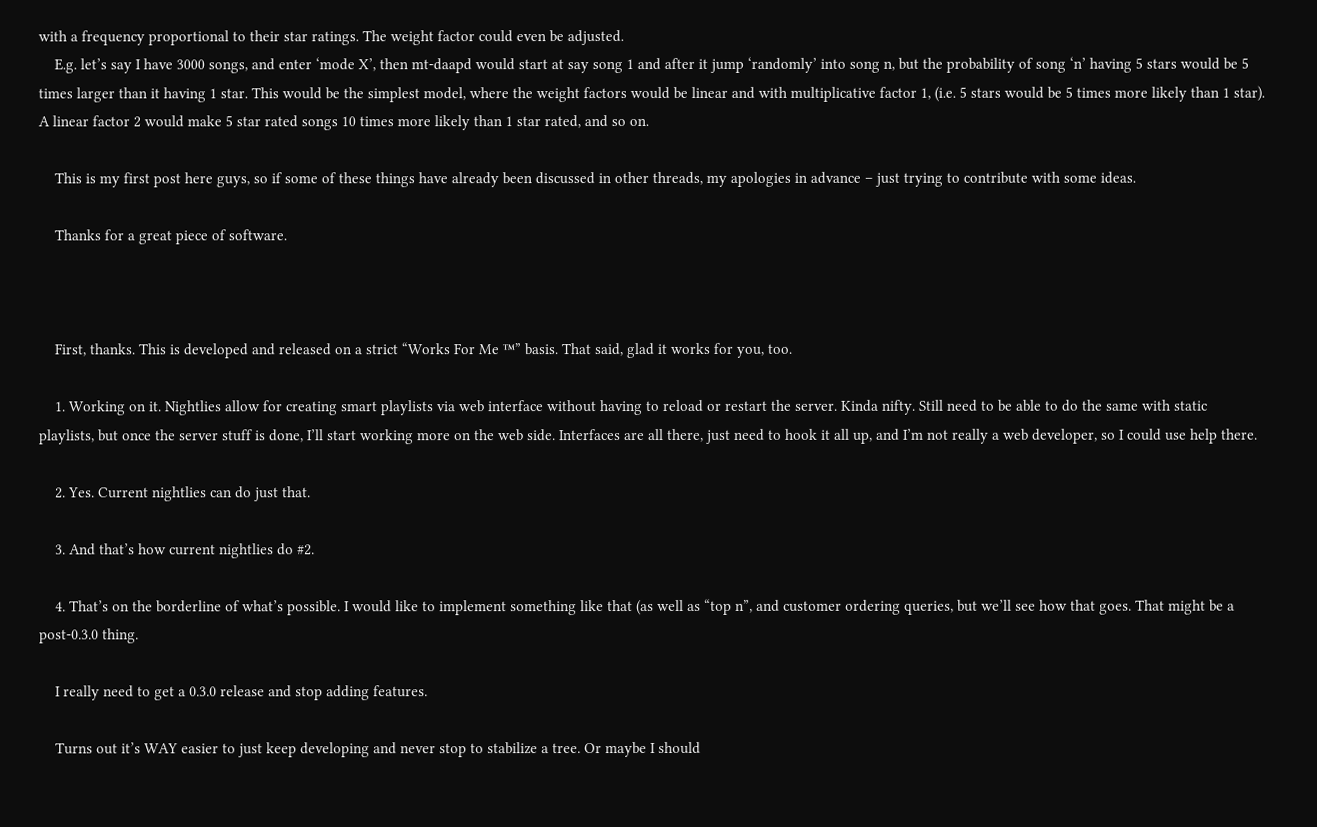with a frequency proportional to their star ratings. The weight factor could even be adjusted.
    E.g. let’s say I have 3000 songs, and enter ‘mode X’, then mt-daapd would start at say song 1 and after it jump ‘randomly’ into song n, but the probability of song ‘n’ having 5 stars would be 5 times larger than it having 1 star. This would be the simplest model, where the weight factors would be linear and with multiplicative factor 1, (i.e. 5 stars would be 5 times more likely than 1 star). A linear factor 2 would make 5 star rated songs 10 times more likely than 1 star rated, and so on.

    This is my first post here guys, so if some of these things have already been discussed in other threads, my apologies in advance – just trying to contribute with some ideas.

    Thanks for a great piece of software.



    First, thanks. This is developed and released on a strict “Works For Me ™” basis. That said, glad it works for you, too.

    1. Working on it. Nightlies allow for creating smart playlists via web interface without having to reload or restart the server. Kinda nifty. Still need to be able to do the same with static playlists, but once the server stuff is done, I’ll start working more on the web side. Interfaces are all there, just need to hook it all up, and I’m not really a web developer, so I could use help there.

    2. Yes. Current nightlies can do just that.

    3. And that’s how current nightlies do #2.

    4. That’s on the borderline of what’s possible. I would like to implement something like that (as well as “top n”, and customer ordering queries, but we’ll see how that goes. That might be a post-0.3.0 thing.

    I really need to get a 0.3.0 release and stop adding features.

    Turns out it’s WAY easier to just keep developing and never stop to stabilize a tree. Or maybe I should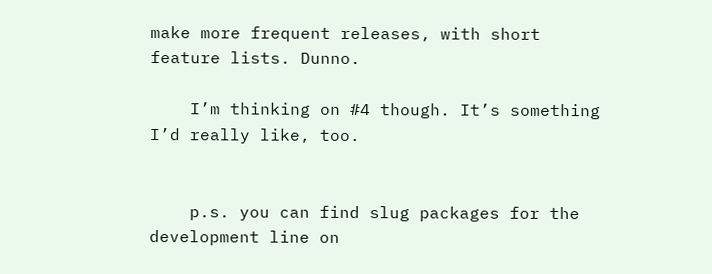make more frequent releases, with short feature lists. Dunno.

    I’m thinking on #4 though. It’s something I’d really like, too.


    p.s. you can find slug packages for the development line on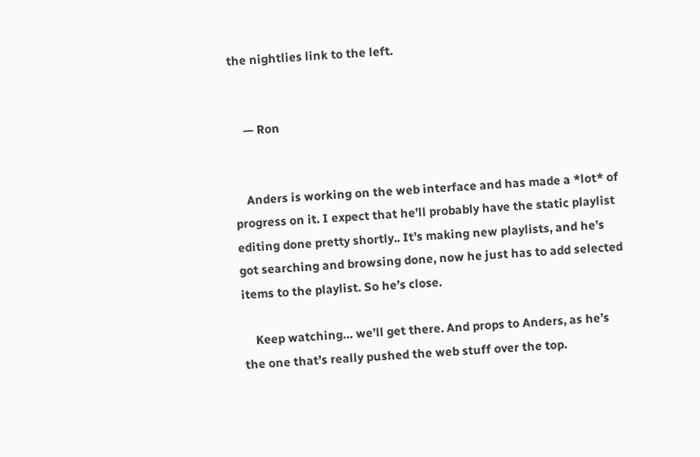the nightlies link to the left.


    — Ron


    Anders is working on the web interface and has made a *lot* of progress on it. I expect that he’ll probably have the static playlist editing done pretty shortly.. It’s making new playlists, and he’s got searching and browsing done, now he just has to add selected items to the playlist. So he’s close.

    Keep watching… we’ll get there. And props to Anders, as he’s the one that’s really pushed the web stuff over the top.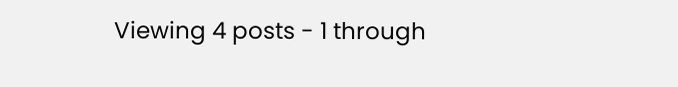Viewing 4 posts - 1 through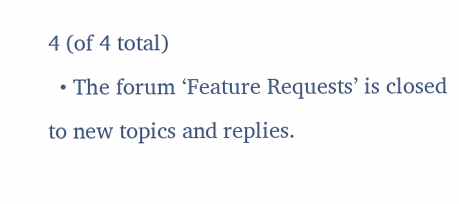4 (of 4 total)
  • The forum ‘Feature Requests’ is closed to new topics and replies.